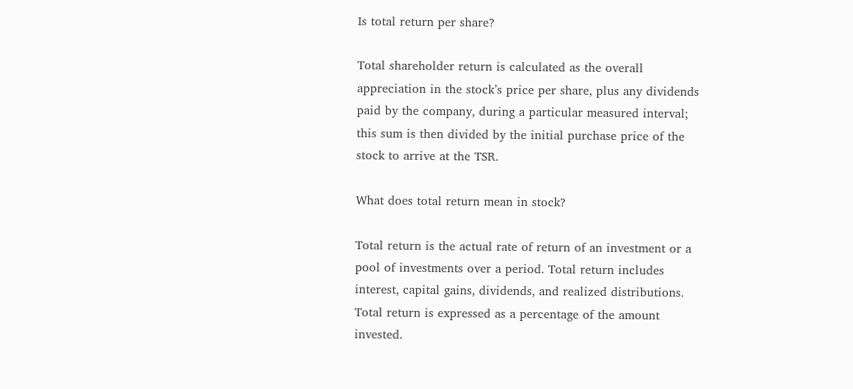Is total return per share?

Total shareholder return is calculated as the overall appreciation in the stock’s price per share, plus any dividends paid by the company, during a particular measured interval; this sum is then divided by the initial purchase price of the stock to arrive at the TSR.

What does total return mean in stock?

Total return is the actual rate of return of an investment or a pool of investments over a period. Total return includes interest, capital gains, dividends, and realized distributions. Total return is expressed as a percentage of the amount invested.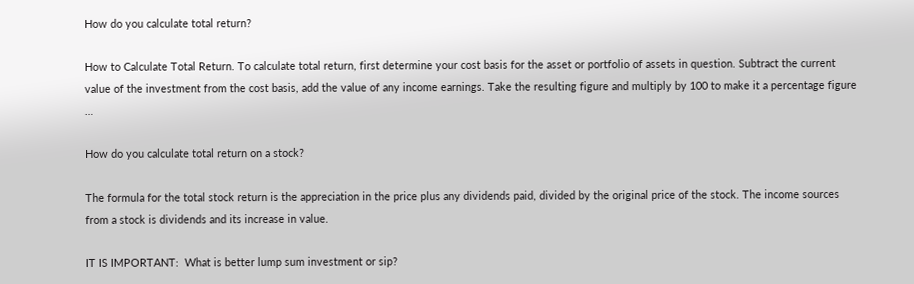How do you calculate total return?

How to Calculate Total Return. To calculate total return, first determine your cost basis for the asset or portfolio of assets in question. Subtract the current value of the investment from the cost basis, add the value of any income earnings. Take the resulting figure and multiply by 100 to make it a percentage figure …

How do you calculate total return on a stock?

The formula for the total stock return is the appreciation in the price plus any dividends paid, divided by the original price of the stock. The income sources from a stock is dividends and its increase in value.

IT IS IMPORTANT:  What is better lump sum investment or sip?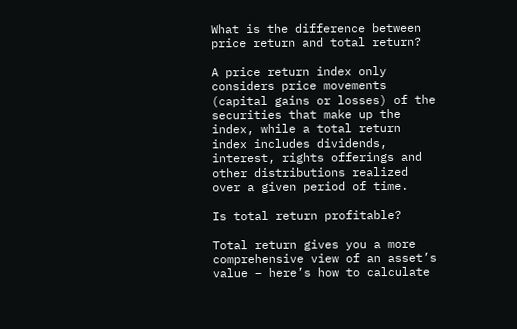What is the difference between price return and total return?

A price return index only considers price movements (capital gains or losses) of the securities that make up the index, while a total return index includes dividends, interest, rights offerings and other distributions realized over a given period of time.

Is total return profitable?

Total return gives you a more comprehensive view of an asset’s value – here’s how to calculate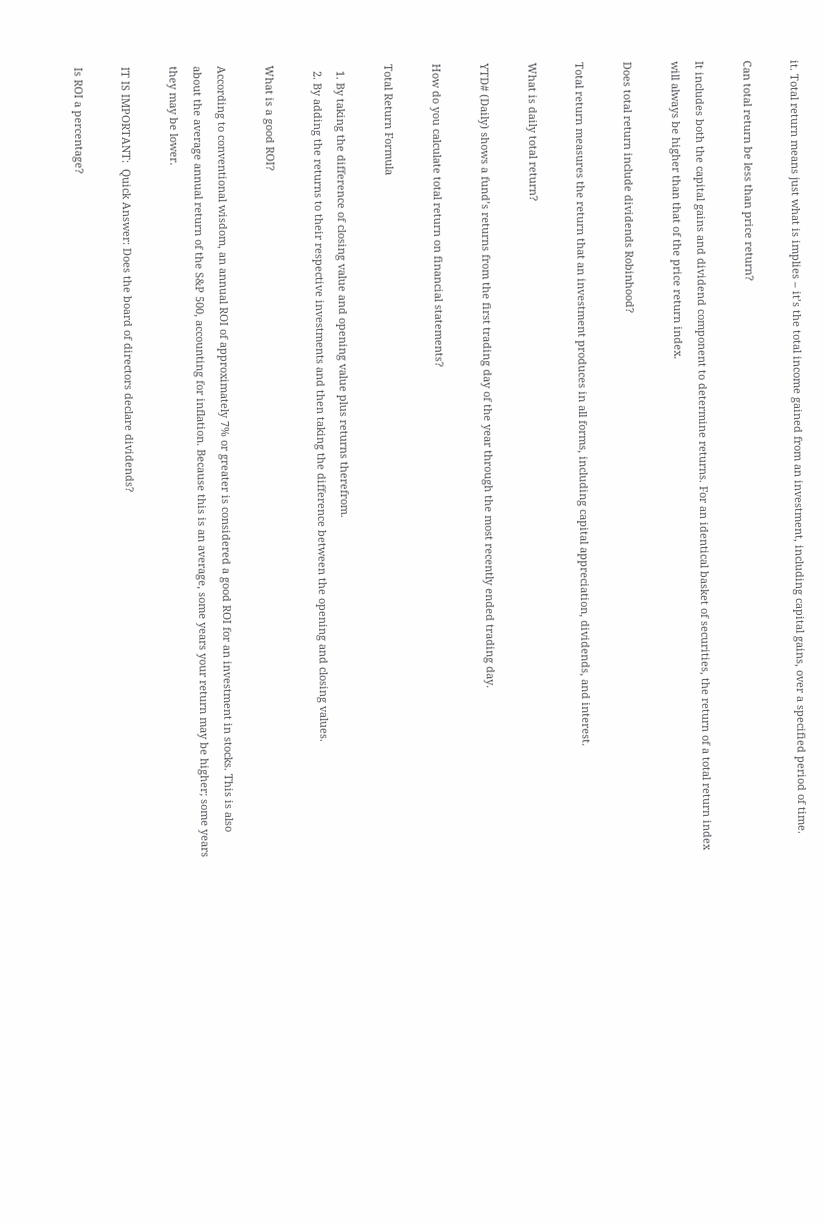it. Total return means just what is implies – it’s the total income gained from an investment, including capital gains, over a specified period of time.

Can total return be less than price return?

It includes both the capital gains and dividend component to determine returns. For an identical basket of securities, the return of a total return index will always be higher than that of the price return index.

Does total return include dividends Robinhood?

Total return measures the return that an investment produces in all forms, including capital appreciation, dividends, and interest.

What is daily total return?

YTD# (Daily) shows a fund’s returns from the first trading day of the year through the most recently ended trading day.

How do you calculate total return on financial statements?

Total Return Formula

  1. By taking the difference of closing value and opening value plus returns therefrom.
  2. By adding the returns to their respective investments and then taking the difference between the opening and closing values.

What is a good ROI?

According to conventional wisdom, an annual ROI of approximately 7% or greater is considered a good ROI for an investment in stocks. This is also about the average annual return of the S&P 500, accounting for inflation. Because this is an average, some years your return may be higher; some years they may be lower.

IT IS IMPORTANT:  Quick Answer: Does the board of directors declare dividends?

Is ROI a percentage?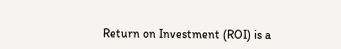Return on Investment (ROI) is a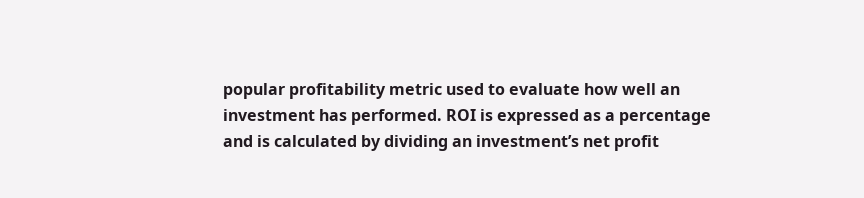popular profitability metric used to evaluate how well an investment has performed. ROI is expressed as a percentage and is calculated by dividing an investment’s net profit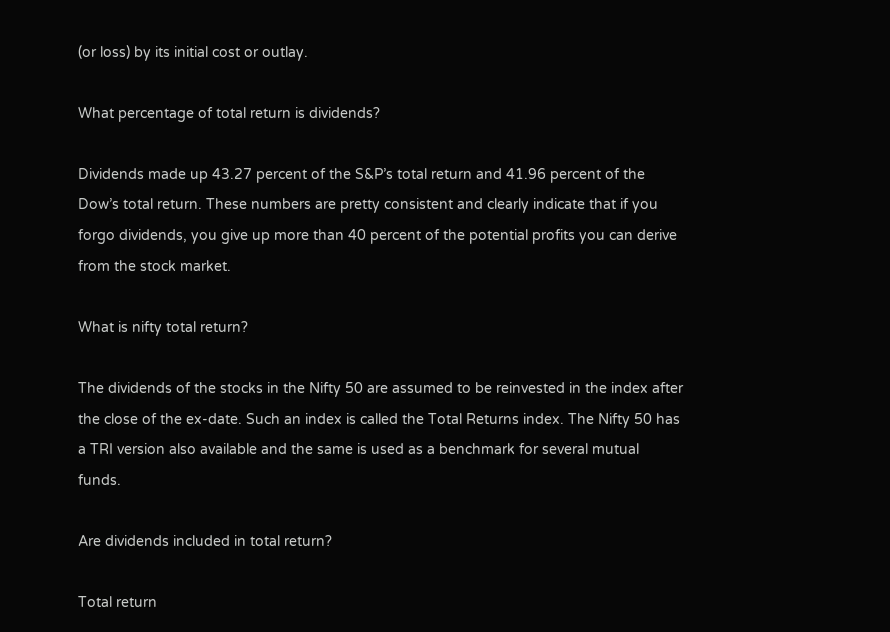(or loss) by its initial cost or outlay.

What percentage of total return is dividends?

Dividends made up 43.27 percent of the S&P’s total return and 41.96 percent of the Dow’s total return. These numbers are pretty consistent and clearly indicate that if you forgo dividends, you give up more than 40 percent of the potential profits you can derive from the stock market.

What is nifty total return?

The dividends of the stocks in the Nifty 50 are assumed to be reinvested in the index after the close of the ex-date. Such an index is called the Total Returns index. The Nifty 50 has a TRI version also available and the same is used as a benchmark for several mutual funds.

Are dividends included in total return?

Total return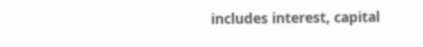includes interest, capital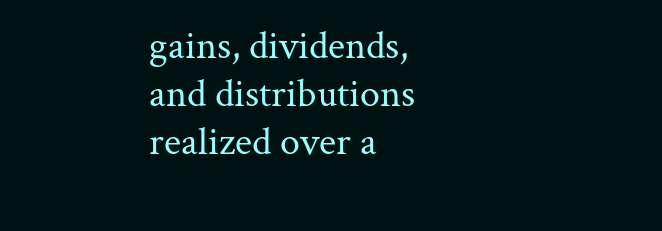gains, dividends, and distributions realized over a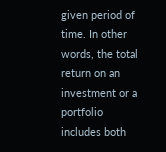given period of time. In other words, the total return on an investment or a portfolio includes both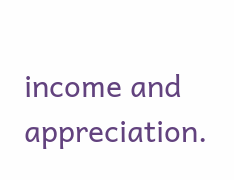income and appreciation.